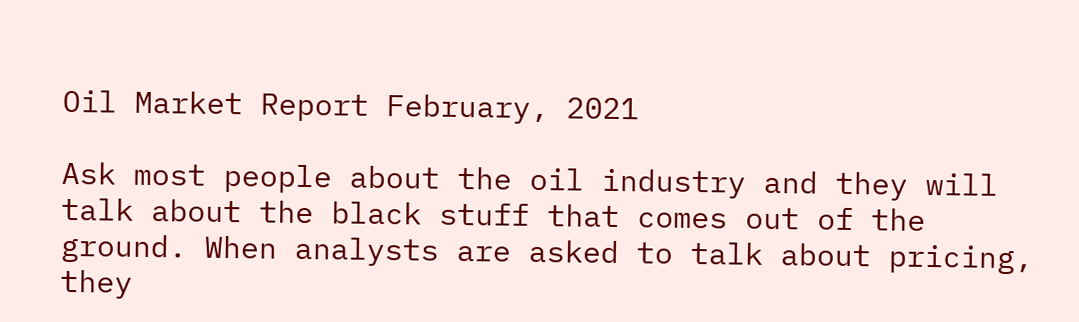Oil Market Report February, 2021

Ask most people about the oil industry and they will talk about the black stuff that comes out of the ground. When analysts are asked to talk about pricing, they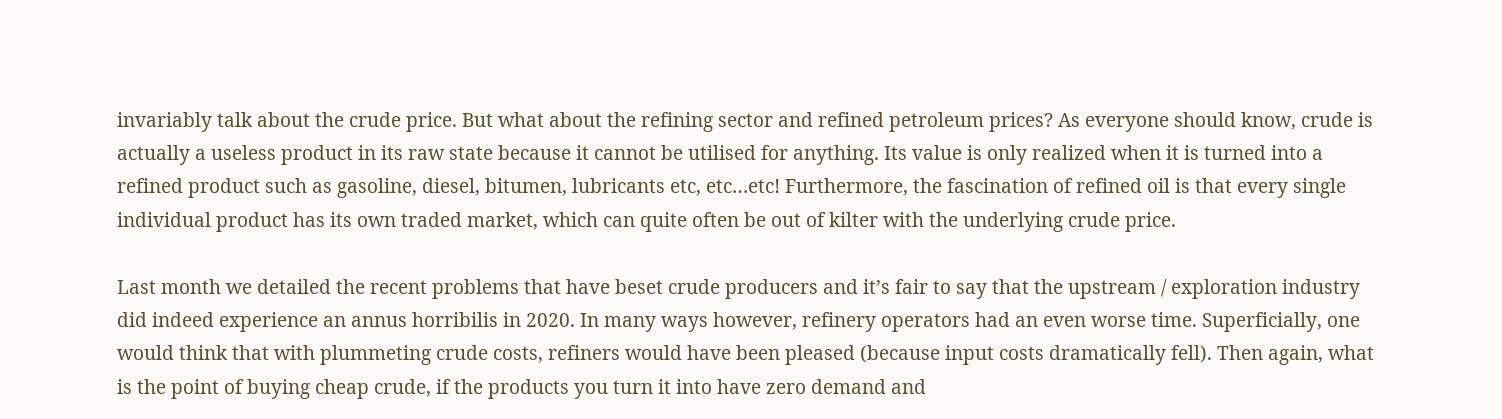invariably talk about the crude price. But what about the refining sector and refined petroleum prices? As everyone should know, crude is actually a useless product in its raw state because it cannot be utilised for anything. Its value is only realized when it is turned into a refined product such as gasoline, diesel, bitumen, lubricants etc, etc…etc! Furthermore, the fascination of refined oil is that every single individual product has its own traded market, which can quite often be out of kilter with the underlying crude price.

Last month we detailed the recent problems that have beset crude producers and it’s fair to say that the upstream / exploration industry did indeed experience an annus horribilis in 2020. In many ways however, refinery operators had an even worse time. Superficially, one would think that with plummeting crude costs, refiners would have been pleased (because input costs dramatically fell). Then again, what is the point of buying cheap crude, if the products you turn it into have zero demand and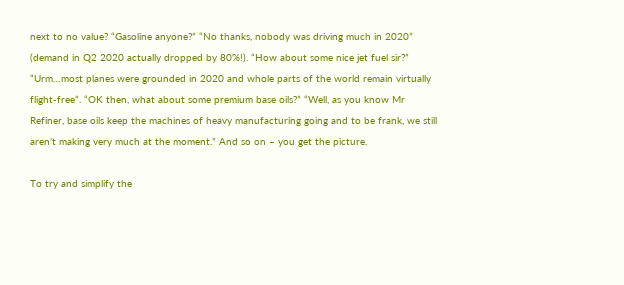next to no value? “Gasoline anyone?” “No thanks, nobody was driving much in 2020” (demand in Q2 2020 actually dropped by 80%!). “How about some nice jet fuel sir?” “Urm…most planes were grounded in 2020 and whole parts of the world remain virtually flight-free”. “OK then, what about some premium base oils?” “Well, as you know Mr Refiner, base oils keep the machines of heavy manufacturing going and to be frank, we still aren’t making very much at the moment.” And so on – you get the picture.

To try and simplify the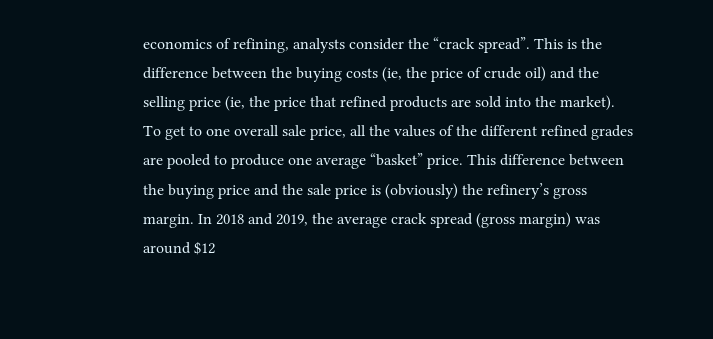economics of refining, analysts consider the “crack spread”. This is the difference between the buying costs (ie, the price of crude oil) and the selling price (ie, the price that refined products are sold into the market). To get to one overall sale price, all the values of the different refined grades are pooled to produce one average “basket” price. This difference between the buying price and the sale price is (obviously) the refinery’s gross margin. In 2018 and 2019, the average crack spread (gross margin) was around $12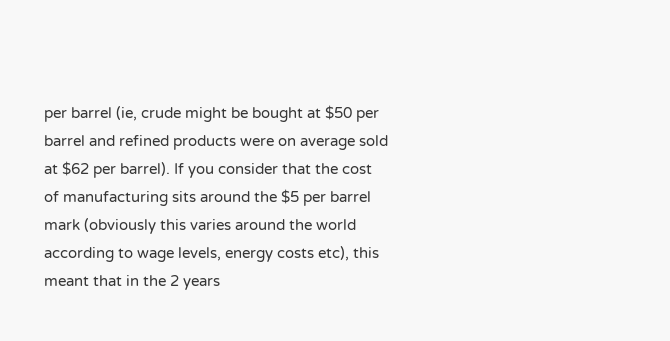per barrel (ie, crude might be bought at $50 per barrel and refined products were on average sold at $62 per barrel). If you consider that the cost of manufacturing sits around the $5 per barrel mark (obviously this varies around the world according to wage levels, energy costs etc), this meant that in the 2 years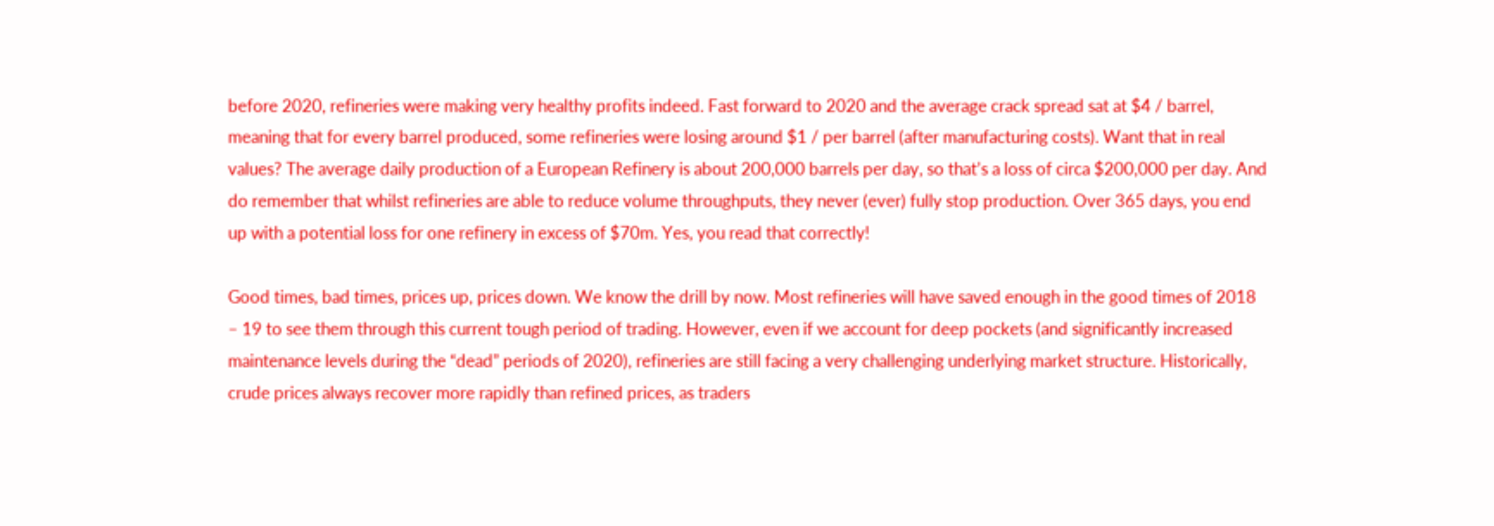before 2020, refineries were making very healthy profits indeed. Fast forward to 2020 and the average crack spread sat at $4 / barrel, meaning that for every barrel produced, some refineries were losing around $1 / per barrel (after manufacturing costs). Want that in real values? The average daily production of a European Refinery is about 200,000 barrels per day, so that’s a loss of circa $200,000 per day. And do remember that whilst refineries are able to reduce volume throughputs, they never (ever) fully stop production. Over 365 days, you end up with a potential loss for one refinery in excess of $70m. Yes, you read that correctly!

Good times, bad times, prices up, prices down. We know the drill by now. Most refineries will have saved enough in the good times of 2018 – 19 to see them through this current tough period of trading. However, even if we account for deep pockets (and significantly increased maintenance levels during the “dead” periods of 2020), refineries are still facing a very challenging underlying market structure. Historically, crude prices always recover more rapidly than refined prices, as traders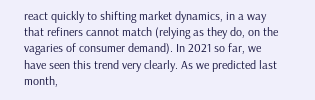react quickly to shifting market dynamics, in a way that refiners cannot match (relying as they do, on the vagaries of consumer demand). In 2021 so far, we have seen this trend very clearly. As we predicted last month,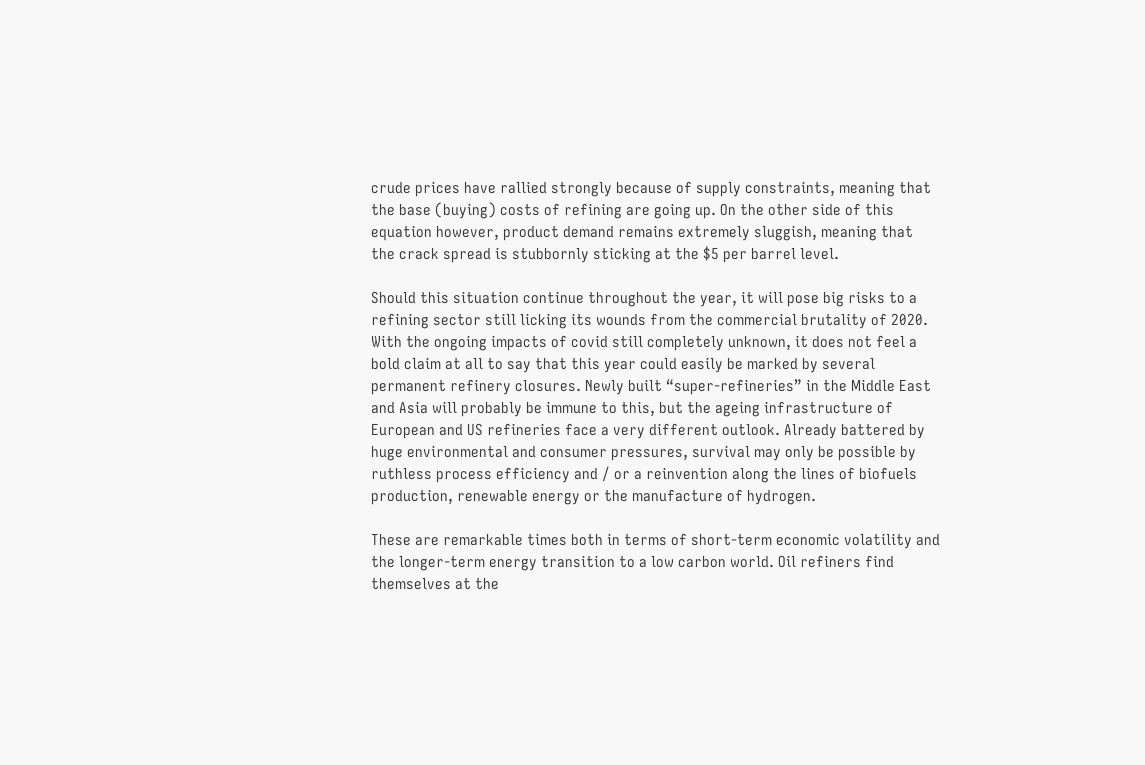crude prices have rallied strongly because of supply constraints, meaning that the base (buying) costs of refining are going up. On the other side of this equation however, product demand remains extremely sluggish, meaning that the crack spread is stubbornly sticking at the $5 per barrel level.

Should this situation continue throughout the year, it will pose big risks to a refining sector still licking its wounds from the commercial brutality of 2020. With the ongoing impacts of covid still completely unknown, it does not feel a bold claim at all to say that this year could easily be marked by several permanent refinery closures. Newly built “super-refineries” in the Middle East and Asia will probably be immune to this, but the ageing infrastructure of European and US refineries face a very different outlook. Already battered by huge environmental and consumer pressures, survival may only be possible by ruthless process efficiency and / or a reinvention along the lines of biofuels production, renewable energy or the manufacture of hydrogen.

These are remarkable times both in terms of short-term economic volatility and the longer-term energy transition to a low carbon world. Oil refiners find themselves at the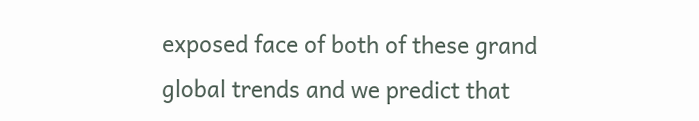exposed face of both of these grand global trends and we predict that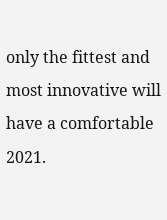only the fittest and most innovative will have a comfortable 2021.